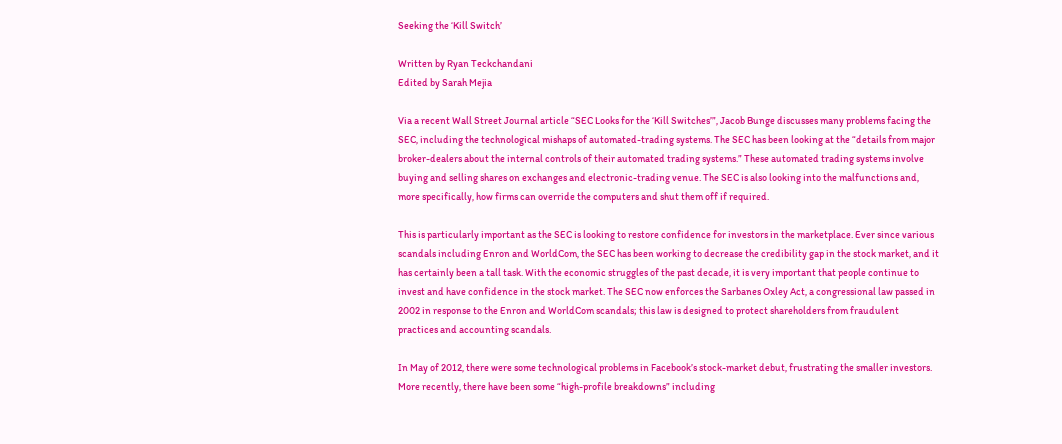Seeking the ‘Kill Switch’

Written by Ryan Teckchandani
Edited by Sarah Mejia

Via a recent Wall Street Journal article “SEC Looks for the ‘Kill Switches’”, Jacob Bunge discusses many problems facing the SEC, including the technological mishaps of automated-trading systems. The SEC has been looking at the “details from major broker-dealers about the internal controls of their automated trading systems.” These automated trading systems involve buying and selling shares on exchanges and electronic-trading venue. The SEC is also looking into the malfunctions and, more specifically, how firms can override the computers and shut them off if required.

This is particularly important as the SEC is looking to restore confidence for investors in the marketplace. Ever since various scandals including Enron and WorldCom, the SEC has been working to decrease the credibility gap in the stock market, and it has certainly been a tall task. With the economic struggles of the past decade, it is very important that people continue to invest and have confidence in the stock market. The SEC now enforces the Sarbanes Oxley Act, a congressional law passed in 2002 in response to the Enron and WorldCom scandals; this law is designed to protect shareholders from fraudulent practices and accounting scandals.

In May of 2012, there were some technological problems in Facebook’s stock-market debut, frustrating the smaller investors. More recently, there have been some “high-profile breakdowns” including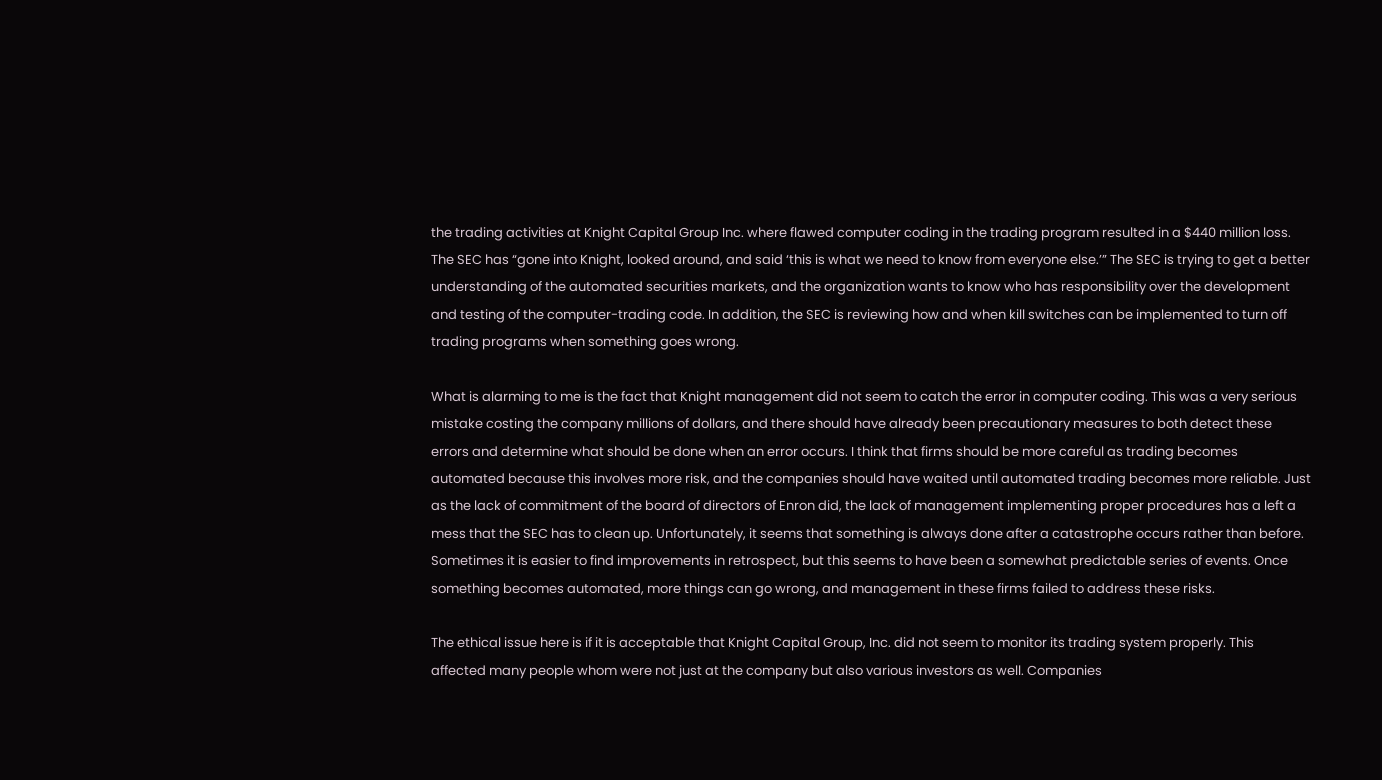the trading activities at Knight Capital Group Inc. where flawed computer coding in the trading program resulted in a $440 million loss. The SEC has “gone into Knight, looked around, and said ‘this is what we need to know from everyone else.’” The SEC is trying to get a better understanding of the automated securities markets, and the organization wants to know who has responsibility over the development and testing of the computer-trading code. In addition, the SEC is reviewing how and when kill switches can be implemented to turn off trading programs when something goes wrong.

What is alarming to me is the fact that Knight management did not seem to catch the error in computer coding. This was a very serious mistake costing the company millions of dollars, and there should have already been precautionary measures to both detect these errors and determine what should be done when an error occurs. I think that firms should be more careful as trading becomes automated because this involves more risk, and the companies should have waited until automated trading becomes more reliable. Just as the lack of commitment of the board of directors of Enron did, the lack of management implementing proper procedures has a left a mess that the SEC has to clean up. Unfortunately, it seems that something is always done after a catastrophe occurs rather than before. Sometimes it is easier to find improvements in retrospect, but this seems to have been a somewhat predictable series of events. Once something becomes automated, more things can go wrong, and management in these firms failed to address these risks.

The ethical issue here is if it is acceptable that Knight Capital Group, Inc. did not seem to monitor its trading system properly. This affected many people whom were not just at the company but also various investors as well. Companies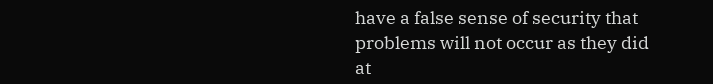have a false sense of security that problems will not occur as they did at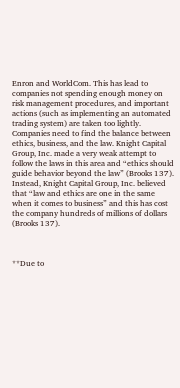Enron and WorldCom. This has lead to companies not spending enough money on risk management procedures, and important actions (such as implementing an automated trading system) are taken too lightly. Companies need to find the balance between ethics, business, and the law. Knight Capital Group, Inc. made a very weak attempt to follow the laws in this area and “ethics should guide behavior beyond the law” (Brooks 137). Instead, Knight Capital Group, Inc. believed that “law and ethics are one in the same when it comes to business” and this has cost the company hundreds of millions of dollars (Brooks 137).



**Due to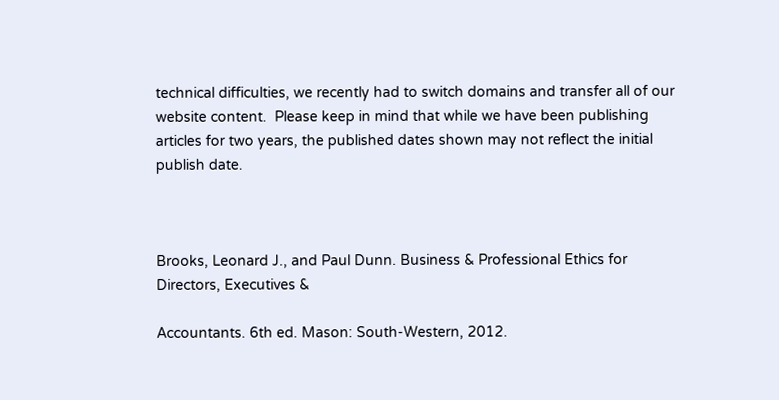technical difficulties, we recently had to switch domains and transfer all of our website content.  Please keep in mind that while we have been publishing articles for two years, the published dates shown may not reflect the initial publish date.



Brooks, Leonard J., and Paul Dunn. Business & Professional Ethics for Directors, Executives &

Accountants. 6th ed. Mason: South-Western, 2012.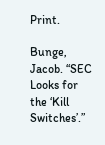Print.

Bunge, Jacob. “SEC Looks for the ‘Kill Switches’.”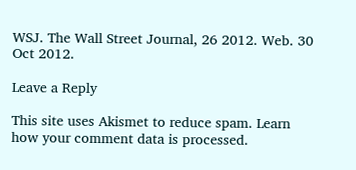WSJ. The Wall Street Journal, 26 2012. Web. 30 Oct 2012.

Leave a Reply

This site uses Akismet to reduce spam. Learn how your comment data is processed.